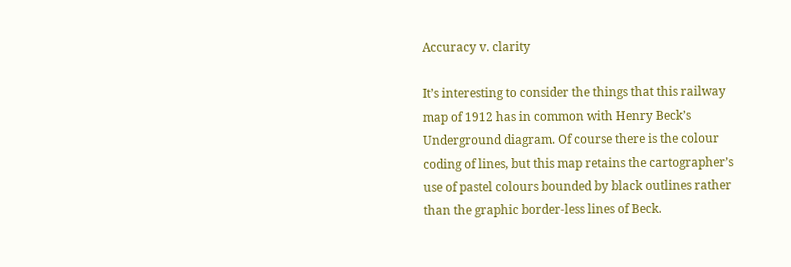Accuracy v. clarity

It’s interesting to consider the things that this railway map of 1912 has in common with Henry Beck’s Underground diagram. Of course there is the colour coding of lines, but this map retains the cartographer’s use of pastel colours bounded by black outlines rather than the graphic border-less lines of Beck.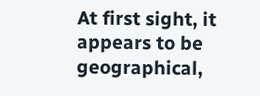At first sight, it appears to be geographical,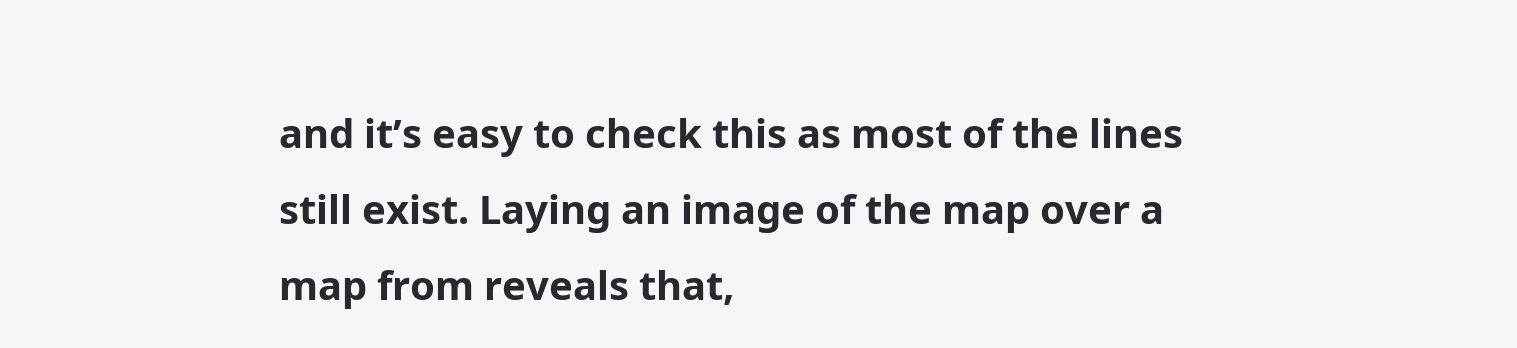and it’s easy to check this as most of the lines still exist. Laying an image of the map over a map from reveals that,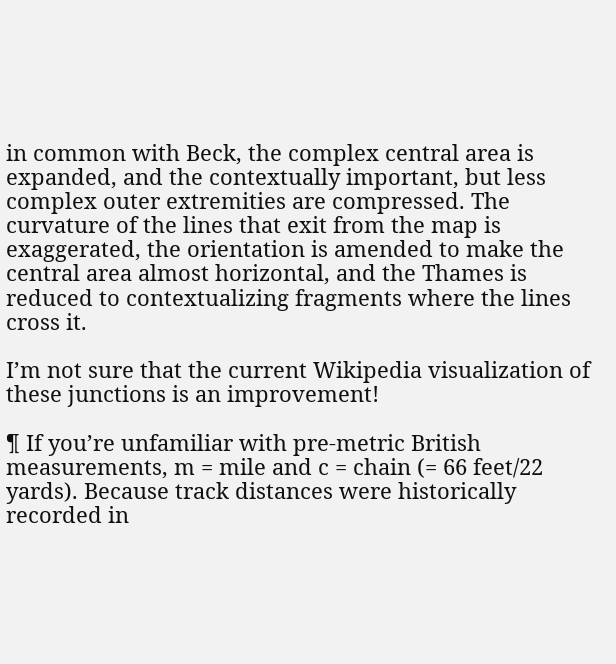in common with Beck, the complex central area is expanded, and the contextually important, but less complex outer extremities are compressed. The curvature of the lines that exit from the map is exaggerated, the orientation is amended to make the central area almost horizontal, and the Thames is reduced to contextualizing fragments where the lines cross it.

I’m not sure that the current Wikipedia visualization of these junctions is an improvement!

¶ If you’re unfamiliar with pre-metric British measurements, m = mile and c = chain (= 66 feet/22 yards). Because track distances were historically recorded in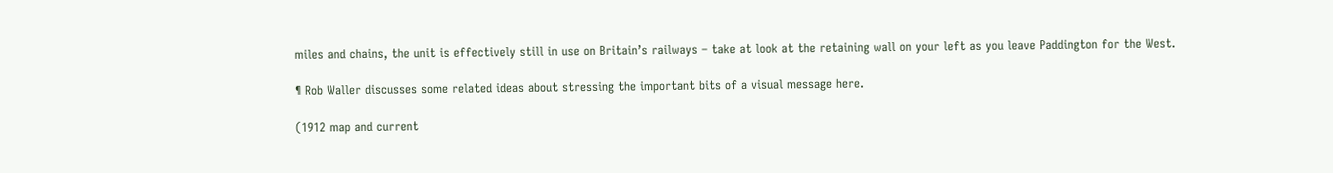miles and chains, the unit is effectively still in use on Britain’s railways – take at look at the retaining wall on your left as you leave Paddington for the West.

¶ Rob Waller discusses some related ideas about stressing the important bits of a visual message here.

(1912 map and current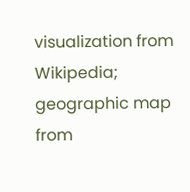visualization from Wikipedia; geographic map from